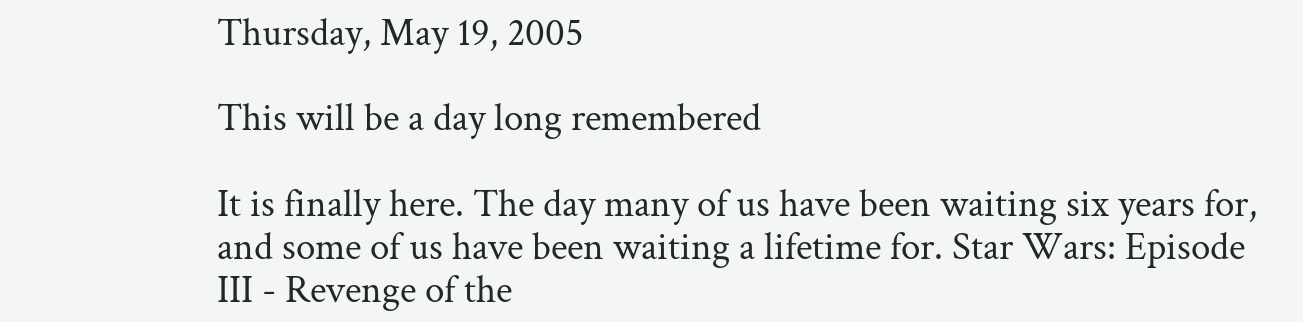Thursday, May 19, 2005

This will be a day long remembered

It is finally here. The day many of us have been waiting six years for, and some of us have been waiting a lifetime for. Star Wars: Episode III - Revenge of the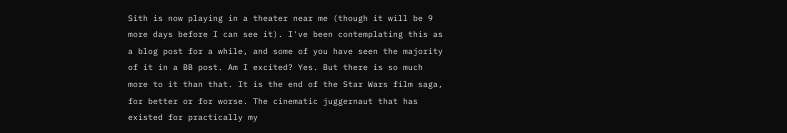Sith is now playing in a theater near me (though it will be 9 more days before I can see it). I've been contemplating this as a blog post for a while, and some of you have seen the majority of it in a BB post. Am I excited? Yes. But there is so much more to it than that. It is the end of the Star Wars film saga, for better or for worse. The cinematic juggernaut that has existed for practically my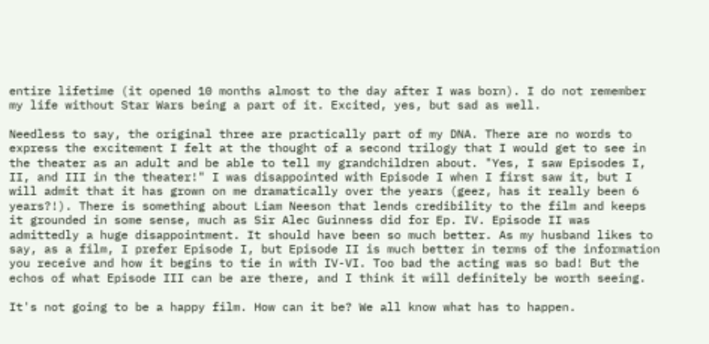entire lifetime (it opened 10 months almost to the day after I was born). I do not remember my life without Star Wars being a part of it. Excited, yes, but sad as well.

Needless to say, the original three are practically part of my DNA. There are no words to express the excitement I felt at the thought of a second trilogy that I would get to see in the theater as an adult and be able to tell my grandchildren about. "Yes, I saw Episodes I, II, and III in the theater!" I was disappointed with Episode I when I first saw it, but I will admit that it has grown on me dramatically over the years (geez, has it really been 6 years?!). There is something about Liam Neeson that lends credibility to the film and keeps it grounded in some sense, much as Sir Alec Guinness did for Ep. IV. Episode II was admittedly a huge disappointment. It should have been so much better. As my husband likes to say, as a film, I prefer Episode I, but Episode II is much better in terms of the information you receive and how it begins to tie in with IV-VI. Too bad the acting was so bad! But the echos of what Episode III can be are there, and I think it will definitely be worth seeing.

It's not going to be a happy film. How can it be? We all know what has to happen.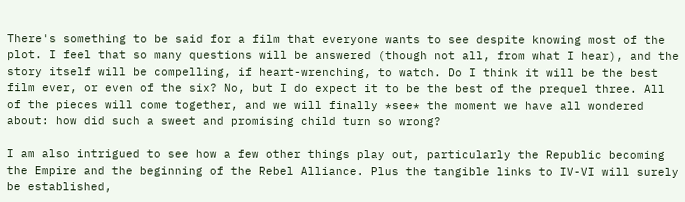There's something to be said for a film that everyone wants to see despite knowing most of the plot. I feel that so many questions will be answered (though not all, from what I hear), and the story itself will be compelling, if heart-wrenching, to watch. Do I think it will be the best film ever, or even of the six? No, but I do expect it to be the best of the prequel three. All of the pieces will come together, and we will finally *see* the moment we have all wondered about: how did such a sweet and promising child turn so wrong?

I am also intrigued to see how a few other things play out, particularly the Republic becoming the Empire and the beginning of the Rebel Alliance. Plus the tangible links to IV-VI will surely be established,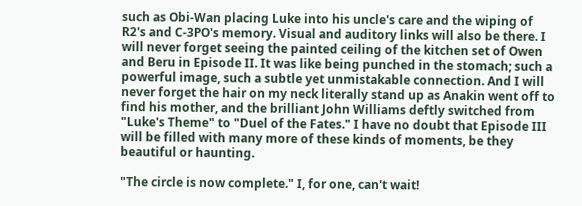such as Obi-Wan placing Luke into his uncle's care and the wiping of R2's and C-3PO's memory. Visual and auditory links will also be there. I will never forget seeing the painted ceiling of the kitchen set of Owen and Beru in Episode II. It was like being punched in the stomach; such a powerful image, such a subtle yet unmistakable connection. And I will never forget the hair on my neck literally stand up as Anakin went off to find his mother, and the brilliant John Williams deftly switched from "Luke's Theme" to "Duel of the Fates." I have no doubt that Episode III will be filled with many more of these kinds of moments, be they beautiful or haunting.

"The circle is now complete." I, for one, can't wait!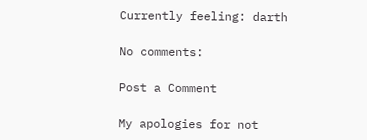Currently feeling: darth

No comments:

Post a Comment

My apologies for not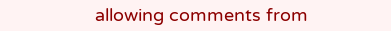allowing comments from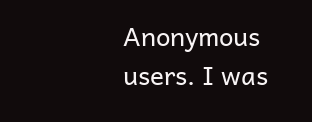Anonymous users. I was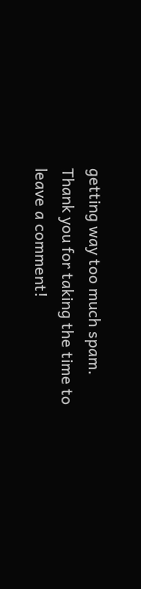getting way too much spam. Thank you for taking the time to leave a comment!